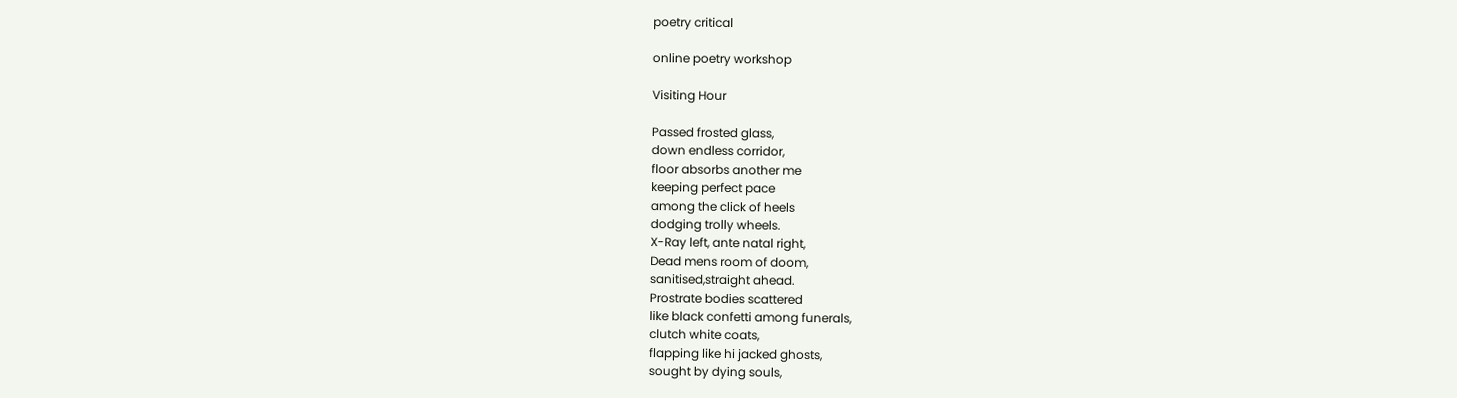poetry critical

online poetry workshop

Visiting Hour

Passed frosted glass,
down endless corridor,
floor absorbs another me
keeping perfect pace
among the click of heels
dodging trolly wheels.
X-Ray left, ante natal right,
Dead mens room of doom,
sanitised,straight ahead.
Prostrate bodies scattered
like black confetti among funerals,
clutch white coats,
flapping like hi jacked ghosts,
sought by dying souls,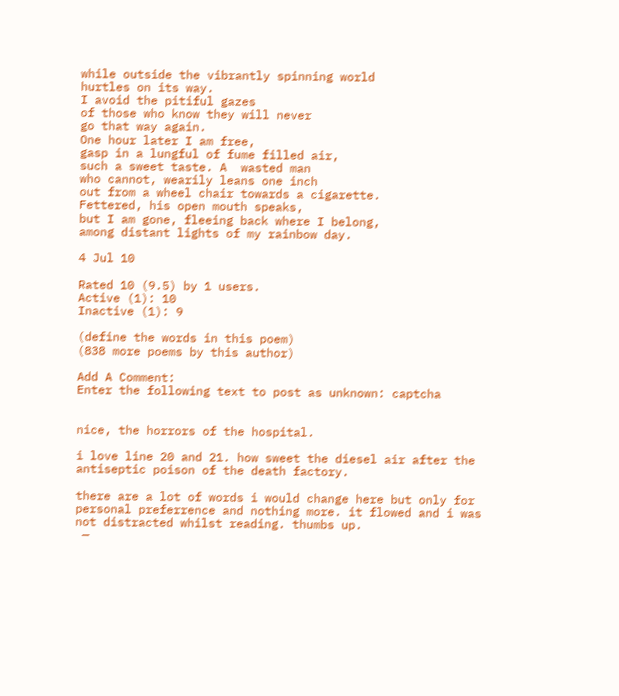while outside the vibrantly spinning world
hurtles on its way.
I avoid the pitiful gazes
of those who know they will never
go that way again.
One hour later I am free,
gasp in a lungful of fume filled air,
such a sweet taste. A  wasted man
who cannot, wearily leans one inch
out from a wheel chair towards a cigarette.
Fettered, his open mouth speaks,
but I am gone, fleeing back where I belong,
among distant lights of my rainbow day.

4 Jul 10

Rated 10 (9.5) by 1 users.
Active (1): 10
Inactive (1): 9

(define the words in this poem)
(838 more poems by this author)

Add A Comment:
Enter the following text to post as unknown: captcha


nice, the horrors of the hospital.

i love line 20 and 21. how sweet the diesel air after the antiseptic poison of the death factory.

there are a lot of words i would change here but only for personal preferrence and nothing more. it flowed and i was not distracted whilst reading. thumbs up.
 —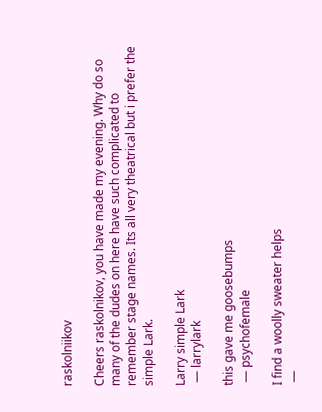raskolniikov

Cheers raskolnikov, you have made my evening. Why do so many of the dudes on here have such complicated to remember stage names. Its all very theatrical but i prefer the simple Lark.

Larry simple Lark
 — larrylark

this gave me goosebumps
 — psychofemale

I find a woolly sweater helps
 —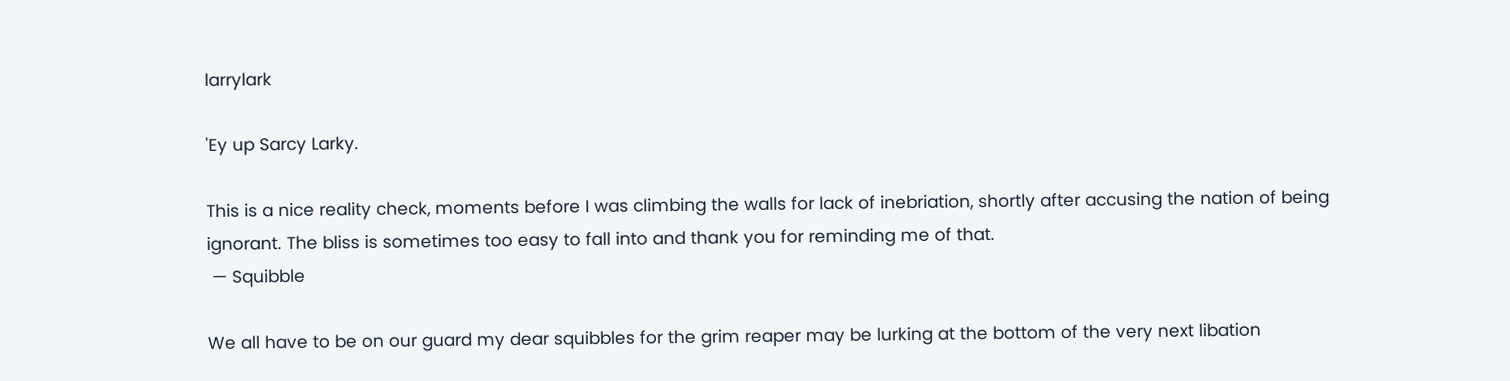larrylark

'Ey up Sarcy Larky.

This is a nice reality check, moments before I was climbing the walls for lack of inebriation, shortly after accusing the nation of being ignorant. The bliss is sometimes too easy to fall into and thank you for reminding me of that.
 — Squibble

We all have to be on our guard my dear squibbles for the grim reaper may be lurking at the bottom of the very next libation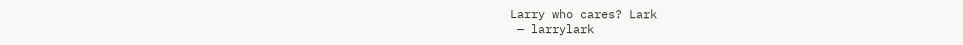Larry who cares? Lark
 — larrylark